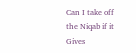Can I take off the Niqab if it Gives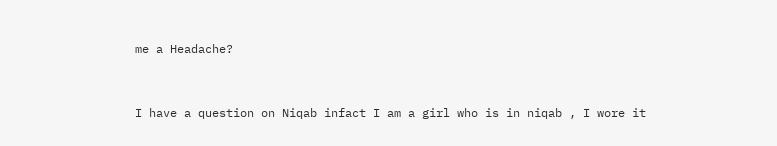me a Headache?


I have a question on Niqab infact I am a girl who is in niqab , I wore it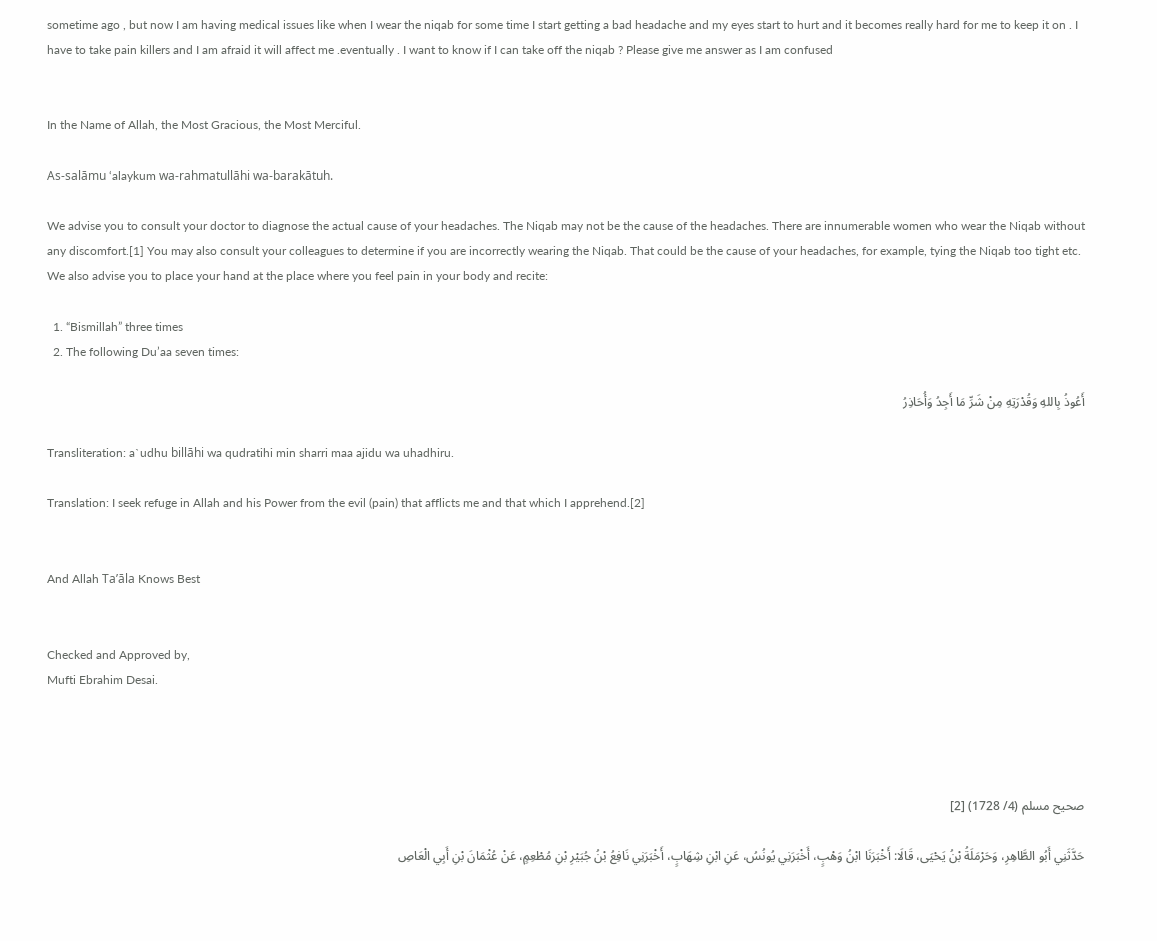sometime ago , but now I am having medical issues like when I wear the niqab for some time I start getting a bad headache and my eyes start to hurt and it becomes really hard for me to keep it on . I have to take pain killers and I am afraid it will affect me .eventually . I want to know if I can take off the niqab ? Please give me answer as I am confused


In the Name of Allah, the Most Gracious, the Most Merciful.

As-salāmu ‘alaykum wa-rahmatullāhi wa-barakātuh.

We advise you to consult your doctor to diagnose the actual cause of your headaches. The Niqab may not be the cause of the headaches. There are innumerable women who wear the Niqab without any discomfort.[1] You may also consult your colleagues to determine if you are incorrectly wearing the Niqab. That could be the cause of your headaches, for example, tying the Niqab too tight etc. We also advise you to place your hand at the place where you feel pain in your body and recite:

  1. “Bismillah” three times
  2. The following Du’aa seven times:

أَعُوذُ بِاللهِ وَقُدْرَتِهِ مِنْ شَرِّ مَا أَجِدُ وَأُحَاذِرُ

Transliteration: a`udhu billāhi wa qudratihi min sharri maa ajidu wa uhadhiru.

Translation: I seek refuge in Allah and his Power from the evil (pain) that afflicts me and that which I apprehend.[2]


And Allah Ta’āla Knows Best


Checked and Approved by,
Mufti Ebrahim Desai.




صحيح مسلم (4/ 1728) [2]

حَدَّثَنِي أَبُو الطَّاهِرِ، وَحَرْمَلَةُ بْنُ يَحْيَى، قَالَا: أَخْبَرَنَا ابْنُ وَهْبٍ، أَخْبَرَنِي يُونُسُ، عَنِ ابْنِ شِهَابٍ، أَخْبَرَنِي نَافِعُ بْنُ جُبَيْرِ بْنِ مُطْعِمٍ، عَنْ عُثْمَانَ بْنِ أَبِي الْعَاصِ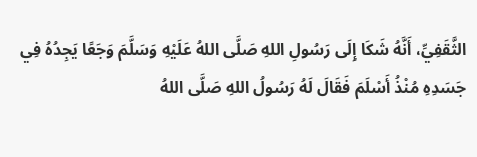الثَّقَفِيِّ، أَنَّهُ شَكَا إِلَى رَسُولِ اللهِ صَلَّى اللهُ عَلَيْهِ وَسَلَّمَ وَجَعًا يَجِدُهُ فِي جَسَدِهِ مُنْذُ أَسْلَمَ فَقَالَ لَهُ رَسُولُ اللهِ صَلَّى اللهُ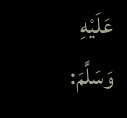عَلَيْهِ وَسَلَّمَ: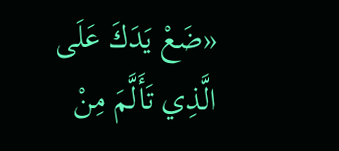«ضَعْ يَدَكَ عَلَى الَّذِي تَأَلَّمَ مِنْ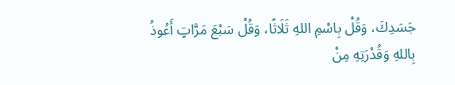جَسَدِكَ، وَقُلْ بِاسْمِ اللهِ ثَلَاثًا، وَقُلْ سَبْعَ مَرَّاتٍ أَعُوذُ بِاللهِ وَقُدْرَتِهِ مِنْ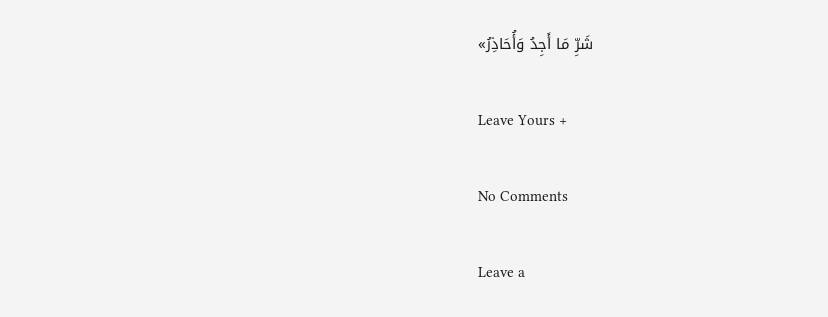شَرِّ مَا أَجِدُ وَأُحَاذِرُ»

Leave Yours +

No Comments

Leave a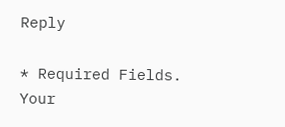Reply

* Required Fields.
Your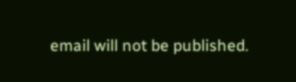email will not be published.